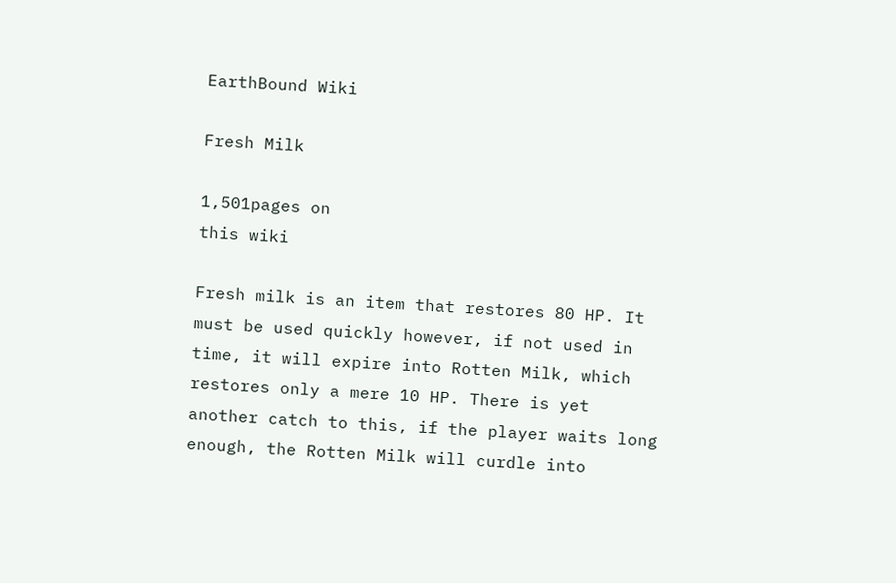EarthBound Wiki

Fresh Milk

1,501pages on
this wiki

Fresh milk is an item that restores 80 HP. It must be used quickly however, if not used in time, it will expire into Rotten Milk, which restores only a mere 10 HP. There is yet another catch to this, if the player waits long enough, the Rotten Milk will curdle into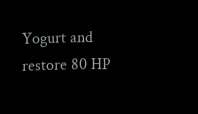Yogurt and restore 80 HP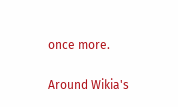once more.

Around Wikia's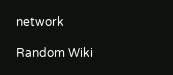network

Random Wiki